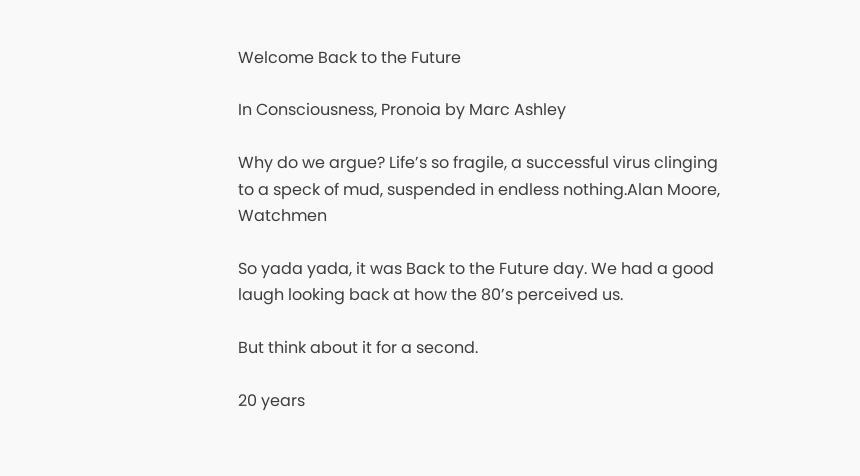Welcome Back to the Future

In Consciousness, Pronoia by Marc Ashley

Why do we argue? Life’s so fragile, a successful virus clinging to a speck of mud, suspended in endless nothing.Alan Moore, Watchmen

So yada yada, it was Back to the Future day. We had a good laugh looking back at how the 80’s perceived us.

But think about it for a second.

20 years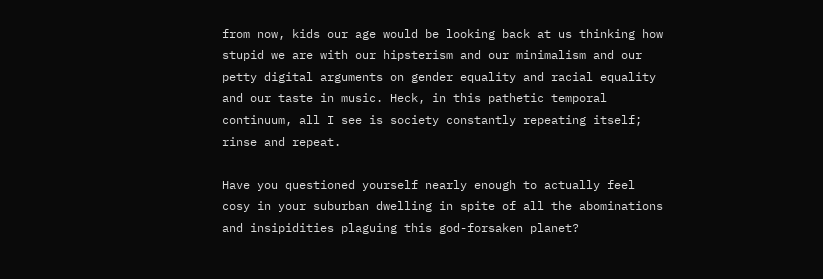from now, kids our age would be looking back at us thinking how stupid we are with our hipsterism and our minimalism and our petty digital arguments on gender equality and racial equality and our taste in music. Heck, in this pathetic temporal continuum, all I see is society constantly repeating itself; rinse and repeat.

Have you questioned yourself nearly enough to actually feel cosy in your suburban dwelling in spite of all the abominations and insipidities plaguing this god-forsaken planet?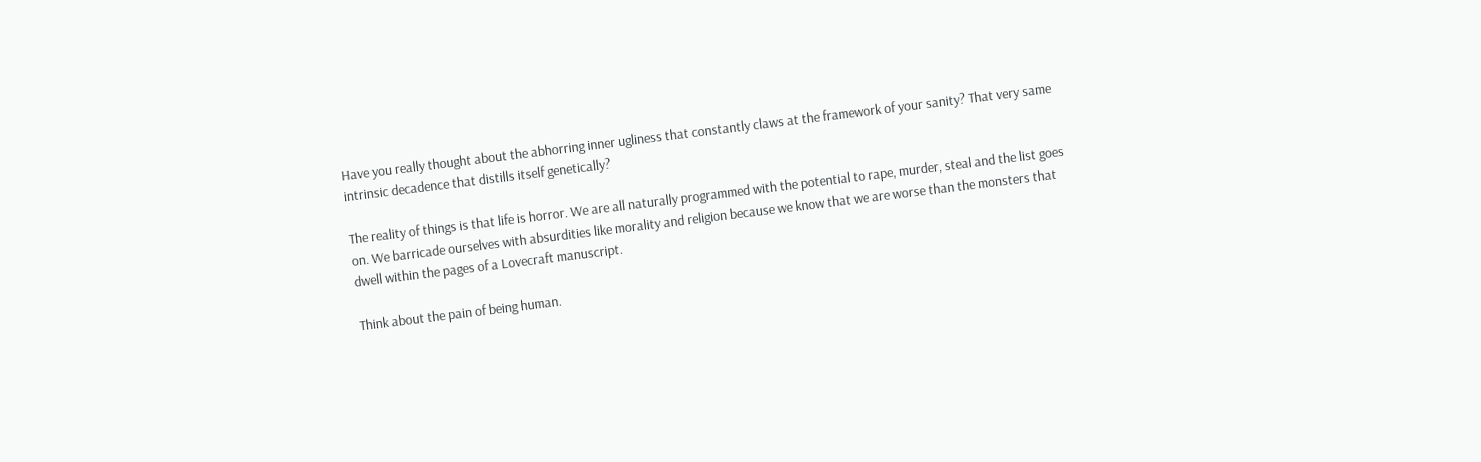Have you really thought about the abhorring inner ugliness that constantly claws at the framework of your sanity? That very same intrinsic decadence that distills itself genetically?

The reality of things is that life is horror. We are all naturally programmed with the potential to rape, murder, steal and the list goes on. We barricade ourselves with absurdities like morality and religion because we know that we are worse than the monsters that dwell within the pages of a Lovecraft manuscript.

Think about the pain of being human.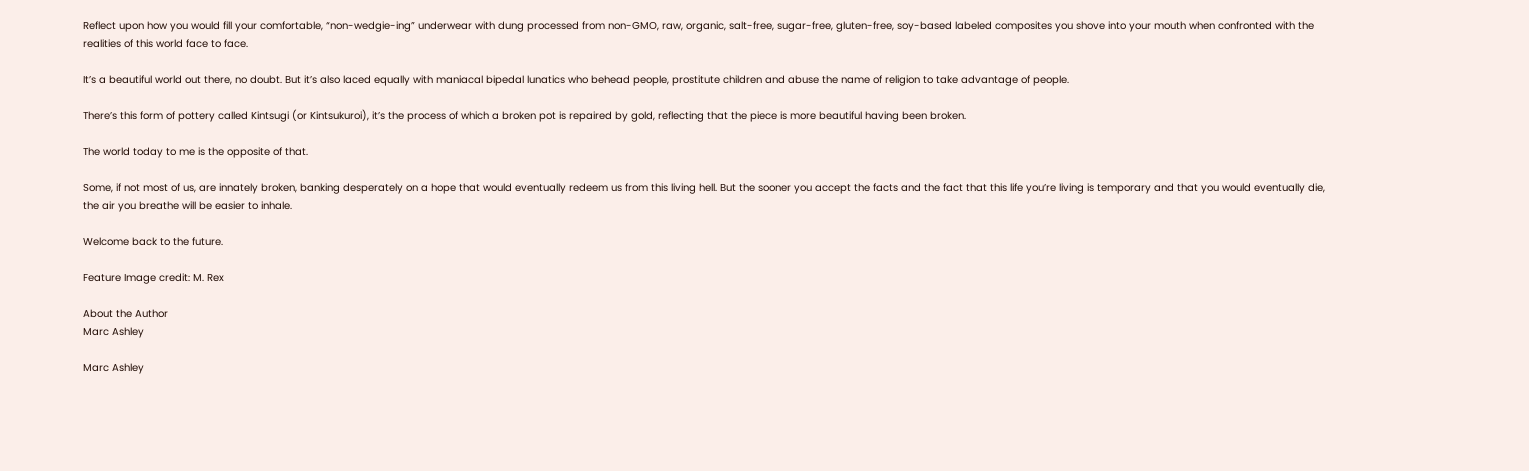Reflect upon how you would fill your comfortable, “non-wedgie-ing” underwear with dung processed from non-GMO, raw, organic, salt-free, sugar-free, gluten-free, soy-based labeled composites you shove into your mouth when confronted with the realities of this world face to face.

It’s a beautiful world out there, no doubt. But it’s also laced equally with maniacal bipedal lunatics who behead people, prostitute children and abuse the name of religion to take advantage of people.

There’s this form of pottery called Kintsugi (or Kintsukuroi), it’s the process of which a broken pot is repaired by gold, reflecting that the piece is more beautiful having been broken.

The world today to me is the opposite of that.

Some, if not most of us, are innately broken, banking desperately on a hope that would eventually redeem us from this living hell. But the sooner you accept the facts and the fact that this life you’re living is temporary and that you would eventually die, the air you breathe will be easier to inhale.

Welcome back to the future.

Feature Image credit: M. Rex

About the Author
Marc Ashley

Marc Ashley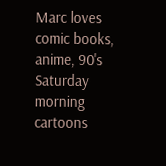Marc loves comic books, anime, 90's Saturday morning cartoons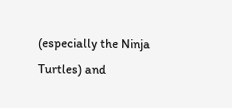(especially the Ninja Turtles) and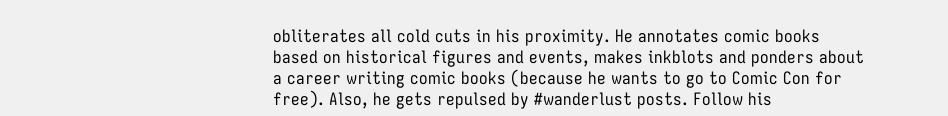obliterates all cold cuts in his proximity. He annotates comic books based on historical figures and events, makes inkblots and ponders about a career writing comic books (because he wants to go to Comic Con for free). Also, he gets repulsed by #wanderlust posts. Follow his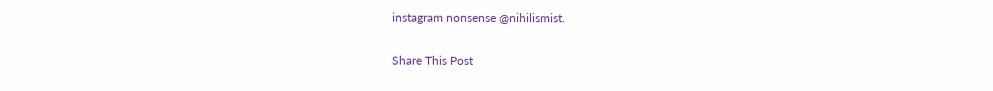instagram nonsense @nihilismist.

Share This Post